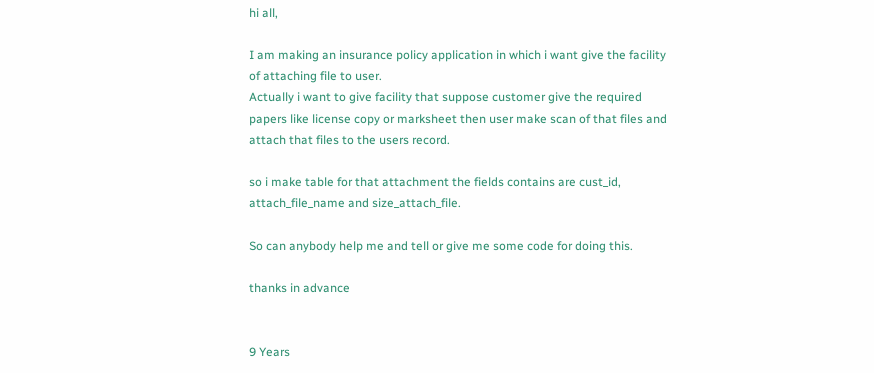hi all,

I am making an insurance policy application in which i want give the facility of attaching file to user.
Actually i want to give facility that suppose customer give the required papers like license copy or marksheet then user make scan of that files and attach that files to the users record.

so i make table for that attachment the fields contains are cust_id, attach_file_name and size_attach_file.

So can anybody help me and tell or give me some code for doing this.

thanks in advance


9 Years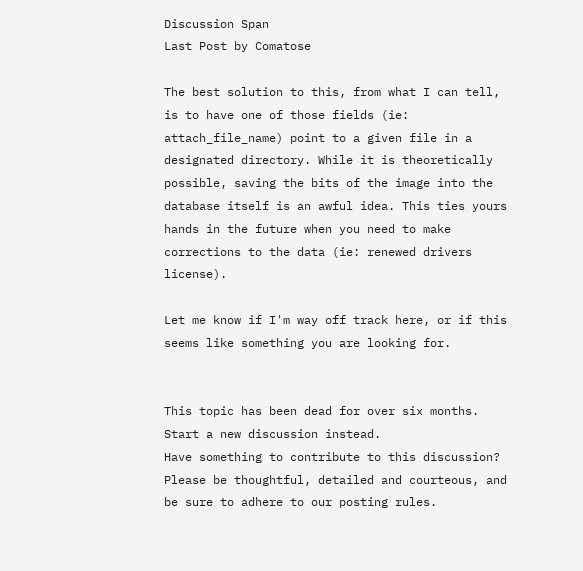Discussion Span
Last Post by Comatose

The best solution to this, from what I can tell, is to have one of those fields (ie: attach_file_name) point to a given file in a designated directory. While it is theoretically possible, saving the bits of the image into the database itself is an awful idea. This ties yours hands in the future when you need to make corrections to the data (ie: renewed drivers license).

Let me know if I'm way off track here, or if this seems like something you are looking for.


This topic has been dead for over six months. Start a new discussion instead.
Have something to contribute to this discussion? Please be thoughtful, detailed and courteous, and be sure to adhere to our posting rules.